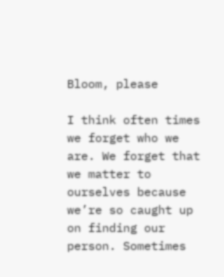Bloom, please

I think often times we forget who we are. We forget that we matter to ourselves because we’re so caught up on finding our person. Sometimes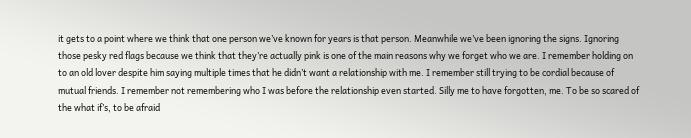it gets to a point where we think that one person we’ve known for years is that person. Meanwhile we’ve been ignoring the signs. Ignoring those pesky red flags because we think that they’re actually pink is one of the main reasons why we forget who we are. I remember holding on to an old lover despite him saying multiple times that he didn’t want a relationship with me. I remember still trying to be cordial because of mutual friends. I remember not remembering who I was before the relationship even started. Silly me to have forgotten, me. To be so scared of the what if’s, to be afraid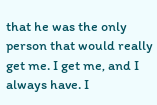that he was the only person that would really get me. I get me, and I always have. I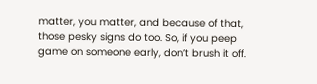matter, you matter, and because of that, those pesky signs do too. So, if you peep game on someone early, don’t brush it off.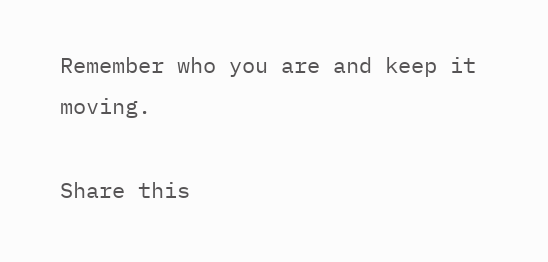Remember who you are and keep it moving.

Share this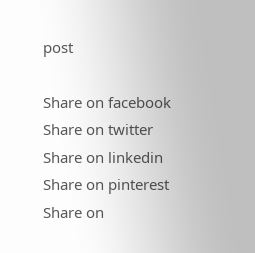post

Share on facebook
Share on twitter
Share on linkedin
Share on pinterest
Share on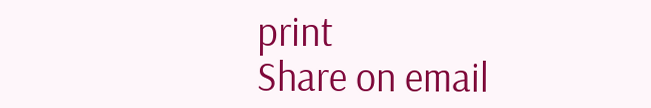print
Share on email